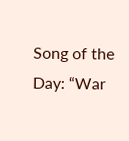Song of the Day: “War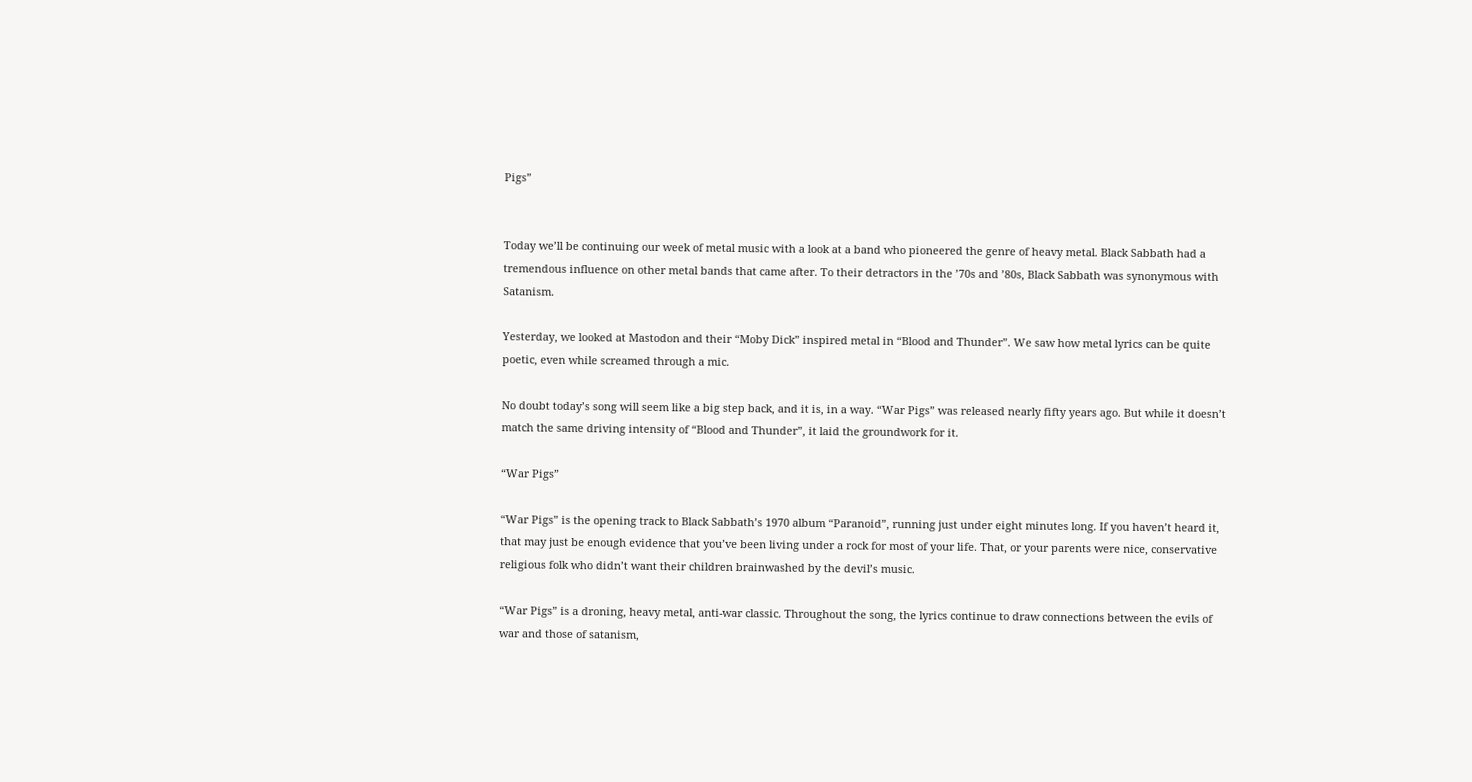Pigs”


Today we’ll be continuing our week of metal music with a look at a band who pioneered the genre of heavy metal. Black Sabbath had a tremendous influence on other metal bands that came after. To their detractors in the ’70s and ’80s, Black Sabbath was synonymous with Satanism.

Yesterday, we looked at Mastodon and their “Moby Dick” inspired metal in “Blood and Thunder”. We saw how metal lyrics can be quite poetic, even while screamed through a mic.

No doubt today’s song will seem like a big step back, and it is, in a way. “War Pigs” was released nearly fifty years ago. But while it doesn’t match the same driving intensity of “Blood and Thunder”, it laid the groundwork for it.

“War Pigs”

“War Pigs” is the opening track to Black Sabbath’s 1970 album “Paranoid”, running just under eight minutes long. If you haven’t heard it, that may just be enough evidence that you’ve been living under a rock for most of your life. That, or your parents were nice, conservative religious folk who didn’t want their children brainwashed by the devil’s music.

“War Pigs” is a droning, heavy metal, anti-war classic. Throughout the song, the lyrics continue to draw connections between the evils of war and those of satanism,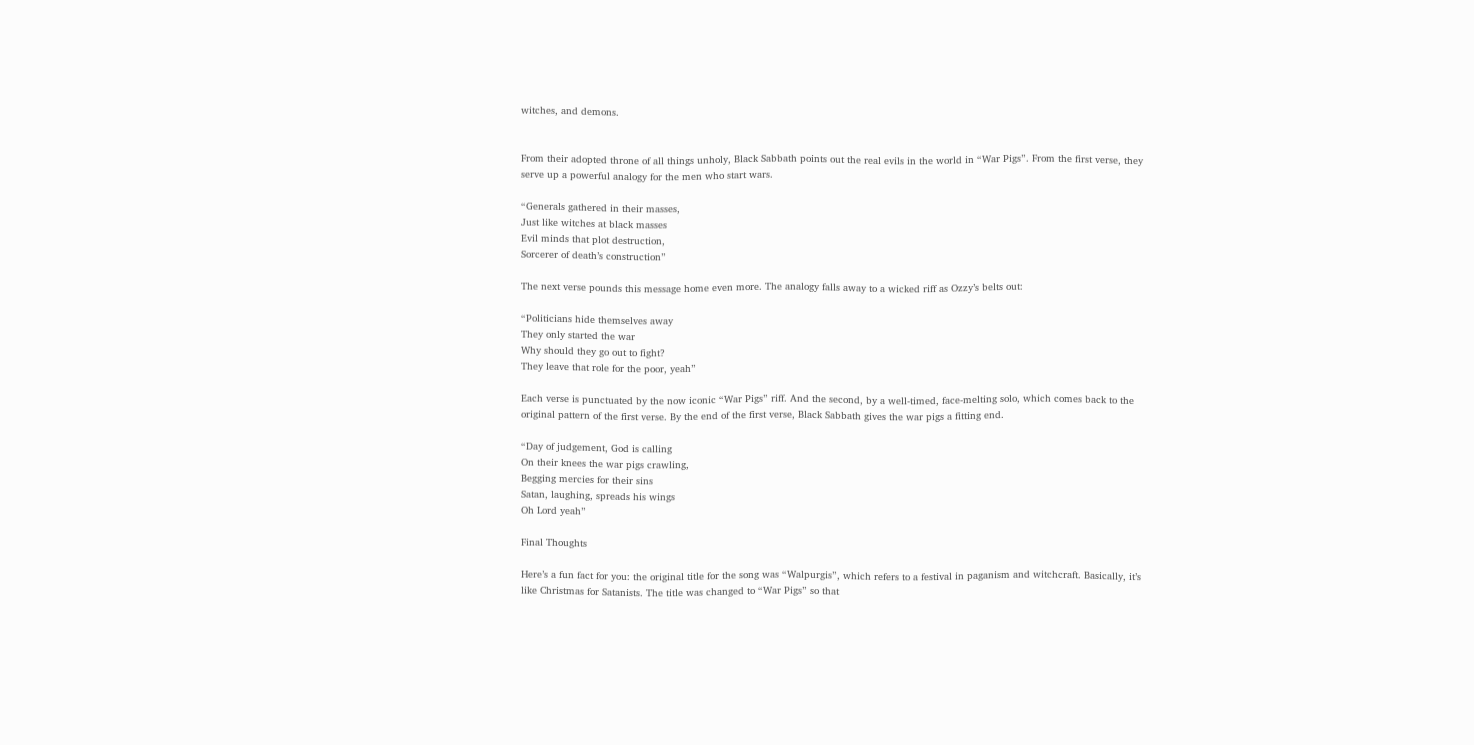witches, and demons.


From their adopted throne of all things unholy, Black Sabbath points out the real evils in the world in “War Pigs”. From the first verse, they serve up a powerful analogy for the men who start wars.

“Generals gathered in their masses,
Just like witches at black masses
Evil minds that plot destruction,
Sorcerer of death’s construction”

The next verse pounds this message home even more. The analogy falls away to a wicked riff as Ozzy’s belts out:

“Politicians hide themselves away
They only started the war
Why should they go out to fight?
They leave that role for the poor, yeah”

Each verse is punctuated by the now iconic “War Pigs” riff. And the second, by a well-timed, face-melting solo, which comes back to the original pattern of the first verse. By the end of the first verse, Black Sabbath gives the war pigs a fitting end.

“Day of judgement, God is calling
On their knees the war pigs crawling,
Begging mercies for their sins
Satan, laughing, spreads his wings
Oh Lord yeah”

Final Thoughts

Here’s a fun fact for you: the original title for the song was “Walpurgis”, which refers to a festival in paganism and witchcraft. Basically, it’s like Christmas for Satanists. The title was changed to “War Pigs” so that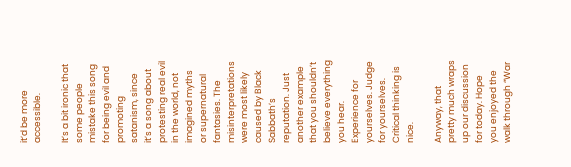it’d be more accessible.

It’s a bit ironic that some people mistake this song for being evil and promoting satanism, since it’s a song about protesting real evil in the world, not imagined myths or supernatural fantasies. The misinterpretations were most likely caused by Black Sabbath’s reputation. Just another example that you shouldn’t believe everything you hear. Experience for yourselves. Judge for yourselves. Critical thinking is nice.

Anyway, that pretty much wraps up our discussion for today. Hope you enjoyed the walk through “War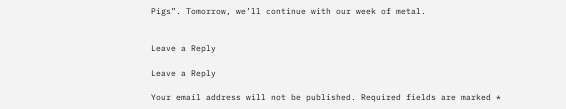Pigs”. Tomorrow, we’ll continue with our week of metal.


Leave a Reply

Leave a Reply

Your email address will not be published. Required fields are marked *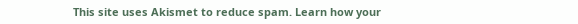This site uses Akismet to reduce spam. Learn how your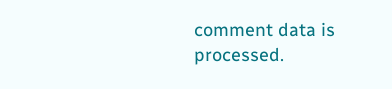comment data is processed.